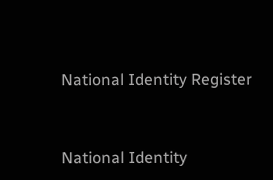National Identity Register


National Identity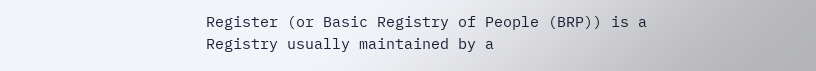Register (or Basic Registry of People (BRP)) is a Registry usually maintained by a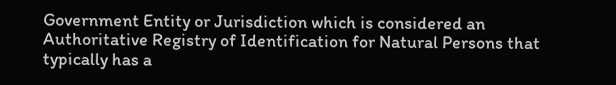Government Entity or Jurisdiction which is considered an Authoritative Registry of Identification for Natural Persons that typically has a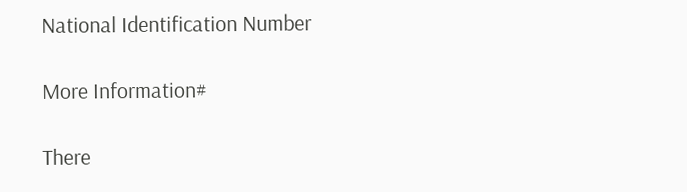National Identification Number

More Information#

There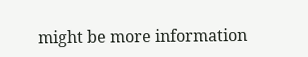might be more information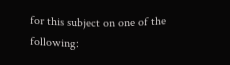for this subject on one of the following: